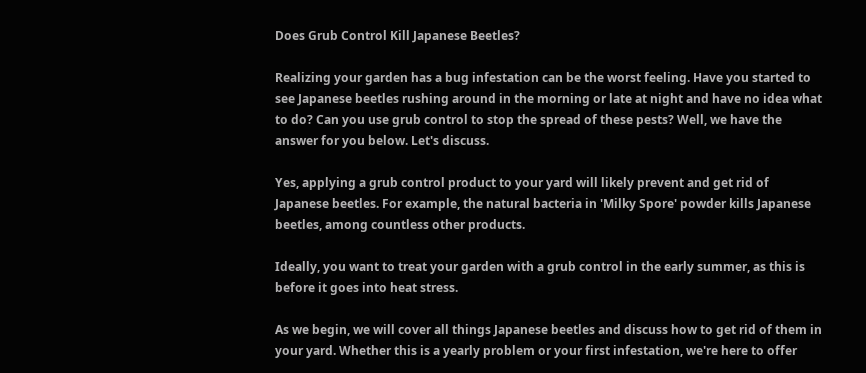Does Grub Control Kill Japanese Beetles?

Realizing your garden has a bug infestation can be the worst feeling. Have you started to see Japanese beetles rushing around in the morning or late at night and have no idea what to do? Can you use grub control to stop the spread of these pests? Well, we have the answer for you below. Let's discuss.

Yes, applying a grub control product to your yard will likely prevent and get rid of Japanese beetles. For example, the natural bacteria in 'Milky Spore' powder kills Japanese beetles, among countless other products.

Ideally, you want to treat your garden with a grub control in the early summer, as this is before it goes into heat stress.

As we begin, we will cover all things Japanese beetles and discuss how to get rid of them in your yard. Whether this is a yearly problem or your first infestation, we're here to offer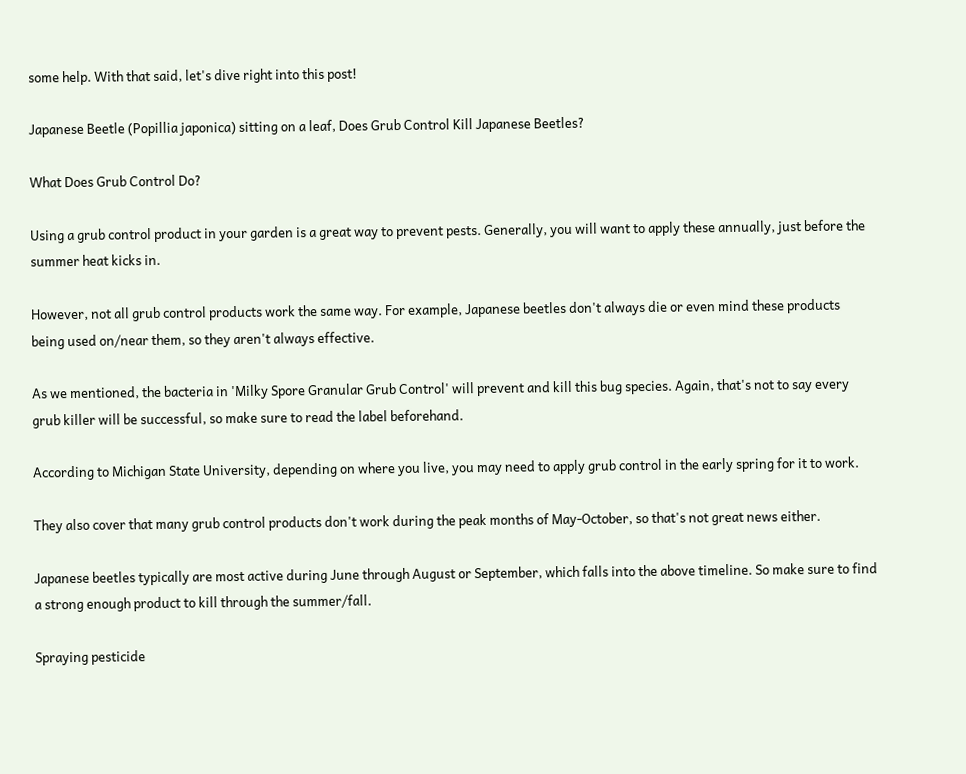some help. With that said, let's dive right into this post!

Japanese Beetle (Popillia japonica) sitting on a leaf, Does Grub Control Kill Japanese Beetles?

What Does Grub Control Do?

Using a grub control product in your garden is a great way to prevent pests. Generally, you will want to apply these annually, just before the summer heat kicks in.

However, not all grub control products work the same way. For example, Japanese beetles don't always die or even mind these products being used on/near them, so they aren't always effective.

As we mentioned, the bacteria in 'Milky Spore Granular Grub Control' will prevent and kill this bug species. Again, that's not to say every grub killer will be successful, so make sure to read the label beforehand.

According to Michigan State University, depending on where you live, you may need to apply grub control in the early spring for it to work.

They also cover that many grub control products don't work during the peak months of May-October, so that's not great news either.

Japanese beetles typically are most active during June through August or September, which falls into the above timeline. So make sure to find a strong enough product to kill through the summer/fall.

Spraying pesticide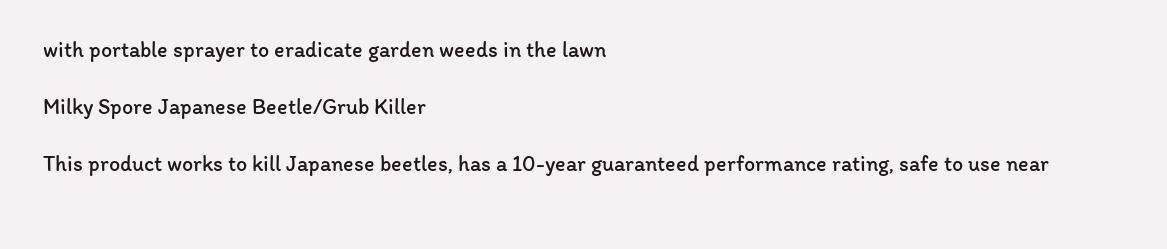with portable sprayer to eradicate garden weeds in the lawn

Milky Spore Japanese Beetle/Grub Killer

This product works to kill Japanese beetles, has a 10-year guaranteed performance rating, safe to use near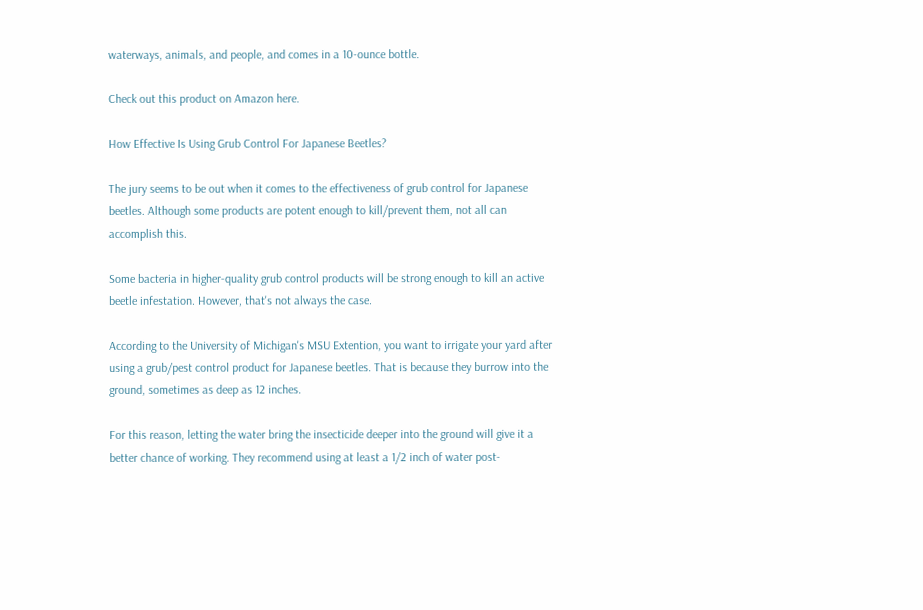waterways, animals, and people, and comes in a 10-ounce bottle.

Check out this product on Amazon here.

How Effective Is Using Grub Control For Japanese Beetles?

The jury seems to be out when it comes to the effectiveness of grub control for Japanese beetles. Although some products are potent enough to kill/prevent them, not all can accomplish this.

Some bacteria in higher-quality grub control products will be strong enough to kill an active beetle infestation. However, that's not always the case.

According to the University of Michigan's MSU Extention, you want to irrigate your yard after using a grub/pest control product for Japanese beetles. That is because they burrow into the ground, sometimes as deep as 12 inches.

For this reason, letting the water bring the insecticide deeper into the ground will give it a better chance of working. They recommend using at least a 1/2 inch of water post-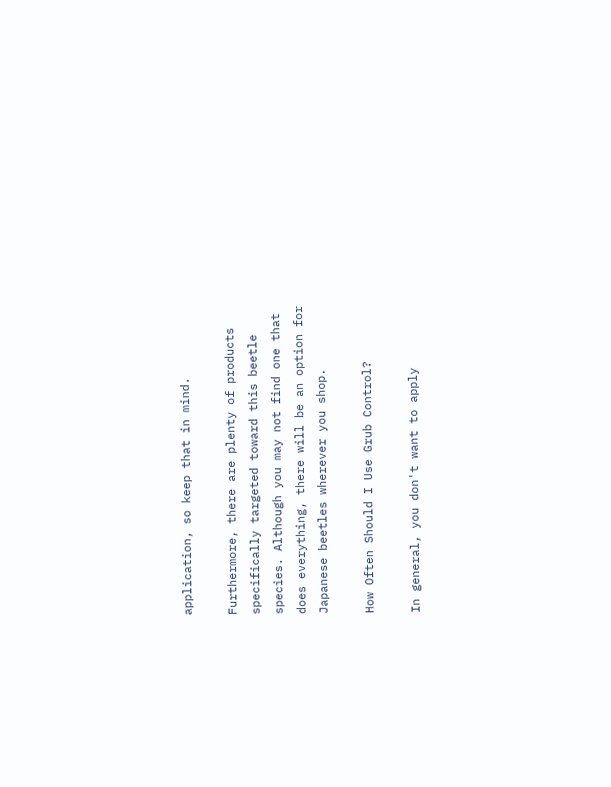application, so keep that in mind.

Furthermore, there are plenty of products specifically targeted toward this beetle species. Although you may not find one that does everything, there will be an option for Japanese beetles wherever you shop.

How Often Should I Use Grub Control?

In general, you don't want to apply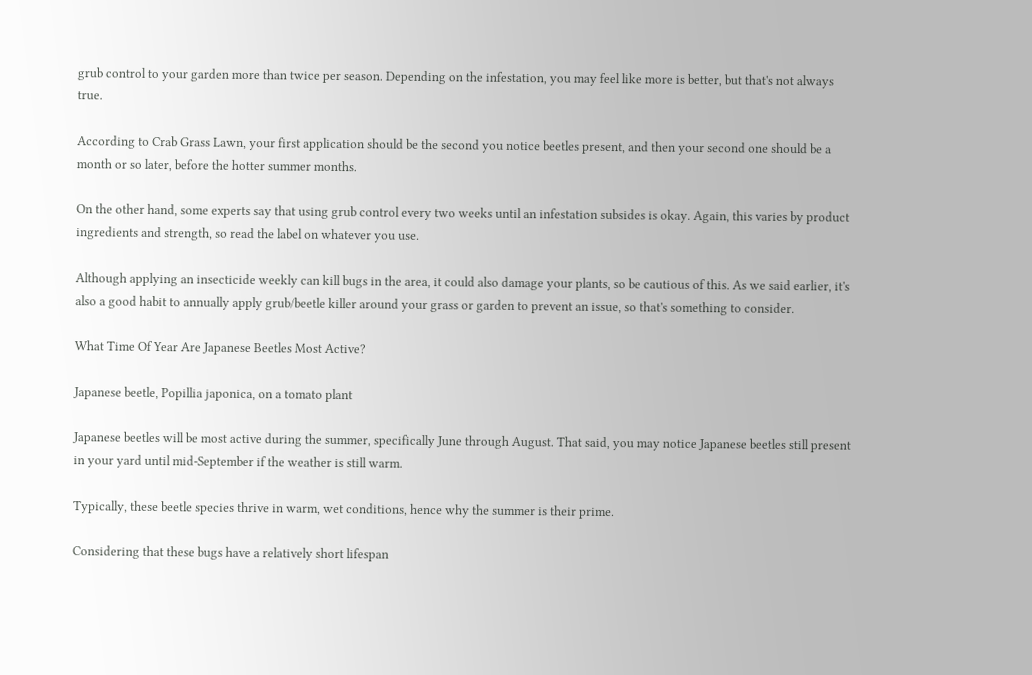grub control to your garden more than twice per season. Depending on the infestation, you may feel like more is better, but that's not always true.

According to Crab Grass Lawn, your first application should be the second you notice beetles present, and then your second one should be a month or so later, before the hotter summer months.

On the other hand, some experts say that using grub control every two weeks until an infestation subsides is okay. Again, this varies by product ingredients and strength, so read the label on whatever you use.

Although applying an insecticide weekly can kill bugs in the area, it could also damage your plants, so be cautious of this. As we said earlier, it's also a good habit to annually apply grub/beetle killer around your grass or garden to prevent an issue, so that's something to consider.

What Time Of Year Are Japanese Beetles Most Active?

Japanese beetle, Popillia japonica, on a tomato plant

Japanese beetles will be most active during the summer, specifically June through August. That said, you may notice Japanese beetles still present in your yard until mid-September if the weather is still warm.

Typically, these beetle species thrive in warm, wet conditions, hence why the summer is their prime.

Considering that these bugs have a relatively short lifespan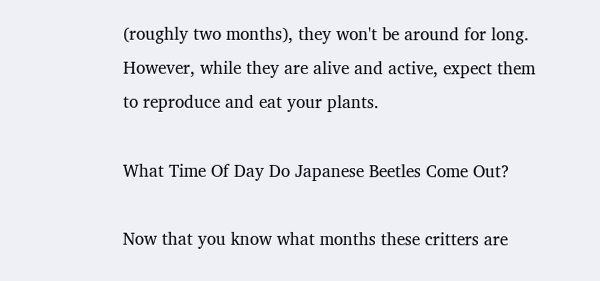(roughly two months), they won't be around for long. However, while they are alive and active, expect them to reproduce and eat your plants.

What Time Of Day Do Japanese Beetles Come Out?

Now that you know what months these critters are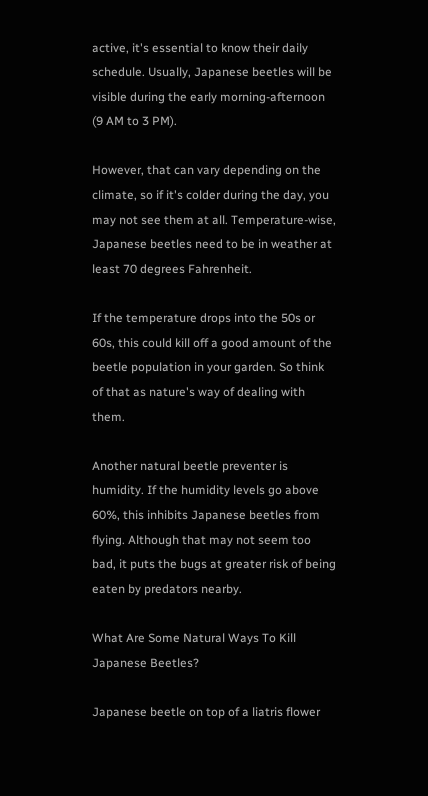active, it's essential to know their daily schedule. Usually, Japanese beetles will be visible during the early morning-afternoon (9 AM to 3 PM).

However, that can vary depending on the climate, so if it's colder during the day, you may not see them at all. Temperature-wise, Japanese beetles need to be in weather at least 70 degrees Fahrenheit.

If the temperature drops into the 50s or 60s, this could kill off a good amount of the beetle population in your garden. So think of that as nature's way of dealing with them.

Another natural beetle preventer is humidity. If the humidity levels go above 60%, this inhibits Japanese beetles from flying. Although that may not seem too bad, it puts the bugs at greater risk of being eaten by predators nearby.

What Are Some Natural Ways To Kill Japanese Beetles?

Japanese beetle on top of a liatris flower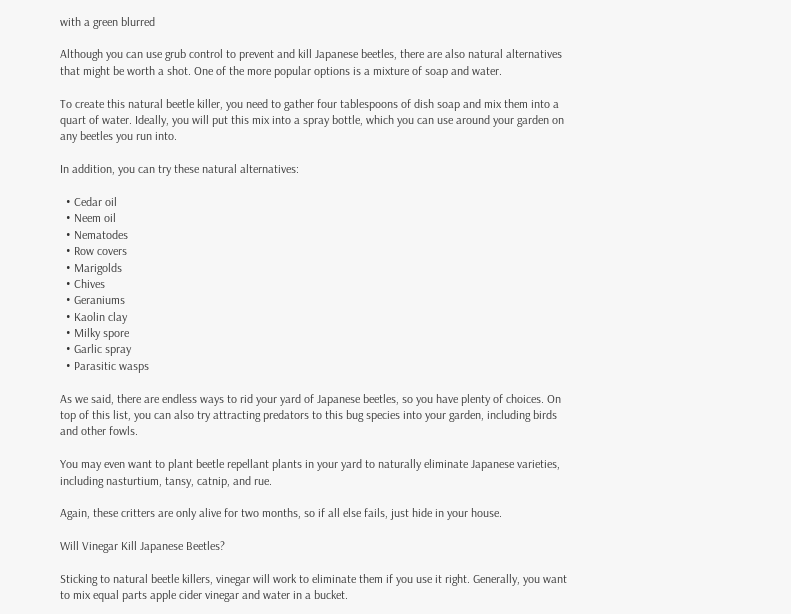with a green blurred

Although you can use grub control to prevent and kill Japanese beetles, there are also natural alternatives that might be worth a shot. One of the more popular options is a mixture of soap and water.

To create this natural beetle killer, you need to gather four tablespoons of dish soap and mix them into a quart of water. Ideally, you will put this mix into a spray bottle, which you can use around your garden on any beetles you run into.

In addition, you can try these natural alternatives:

  • Cedar oil
  • Neem oil
  • Nematodes
  • Row covers
  • Marigolds
  • Chives
  • Geraniums
  • Kaolin clay
  • Milky spore
  • Garlic spray
  • Parasitic wasps

As we said, there are endless ways to rid your yard of Japanese beetles, so you have plenty of choices. On top of this list, you can also try attracting predators to this bug species into your garden, including birds and other fowls.

You may even want to plant beetle repellant plants in your yard to naturally eliminate Japanese varieties, including nasturtium, tansy, catnip, and rue.

Again, these critters are only alive for two months, so if all else fails, just hide in your house.

Will Vinegar Kill Japanese Beetles?

Sticking to natural beetle killers, vinegar will work to eliminate them if you use it right. Generally, you want to mix equal parts apple cider vinegar and water in a bucket.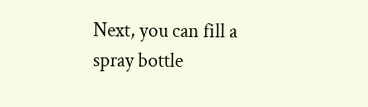Next, you can fill a spray bottle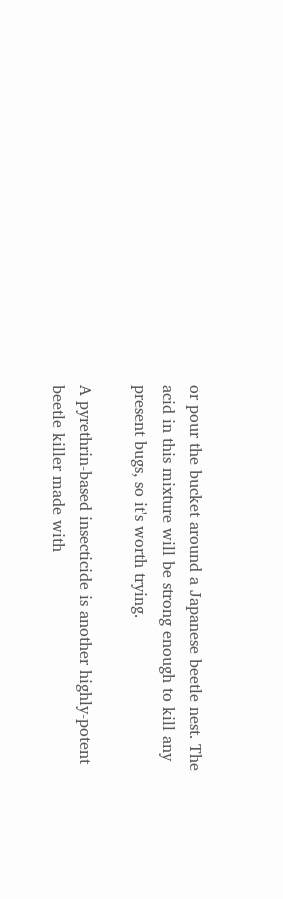or pour the bucket around a Japanese beetle nest. The acid in this mixture will be strong enough to kill any present bugs, so it's worth trying.

A pyrethrin-based insecticide is another highly-potent beetle killer made with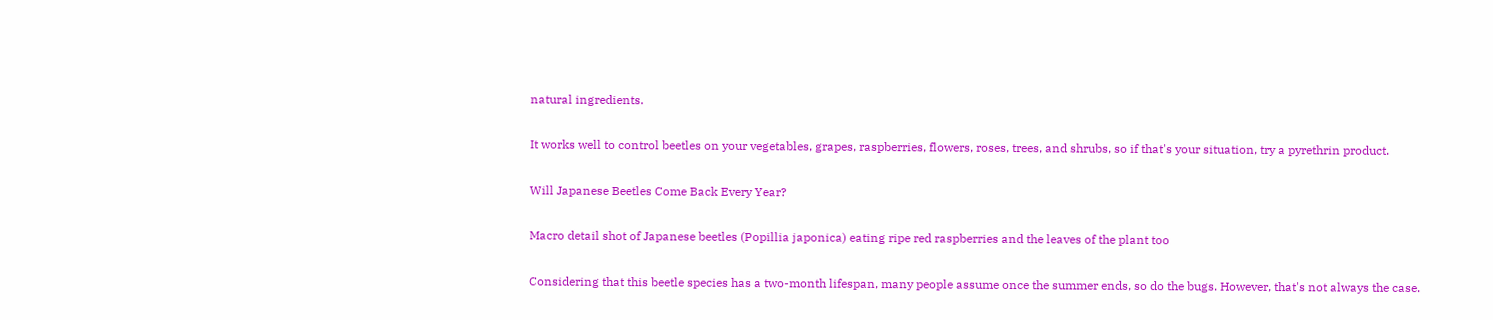natural ingredients.

It works well to control beetles on your vegetables, grapes, raspberries, flowers, roses, trees, and shrubs, so if that's your situation, try a pyrethrin product.

Will Japanese Beetles Come Back Every Year?

Macro detail shot of Japanese beetles (Popillia japonica) eating ripe red raspberries and the leaves of the plant too

Considering that this beetle species has a two-month lifespan, many people assume once the summer ends, so do the bugs. However, that's not always the case.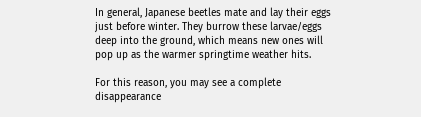In general, Japanese beetles mate and lay their eggs just before winter. They burrow these larvae/eggs deep into the ground, which means new ones will pop up as the warmer springtime weather hits.

For this reason, you may see a complete disappearance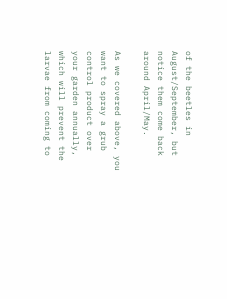of the beetles in August/September, but notice them come back around April/May.

As we covered above, you want to spray a grub control product over your garden annually, which will prevent the larvae from coming to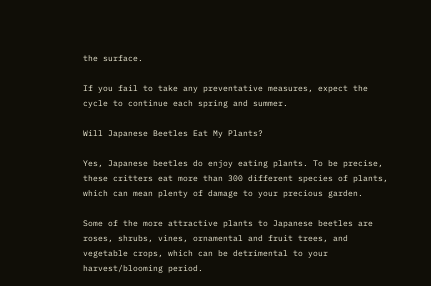the surface.

If you fail to take any preventative measures, expect the cycle to continue each spring and summer.

Will Japanese Beetles Eat My Plants?

Yes, Japanese beetles do enjoy eating plants. To be precise, these critters eat more than 300 different species of plants, which can mean plenty of damage to your precious garden.

Some of the more attractive plants to Japanese beetles are roses, shrubs, vines, ornamental and fruit trees, and vegetable crops, which can be detrimental to your harvest/blooming period.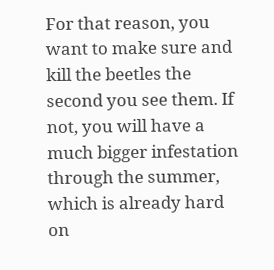For that reason, you want to make sure and kill the beetles the second you see them. If not, you will have a much bigger infestation through the summer, which is already hard on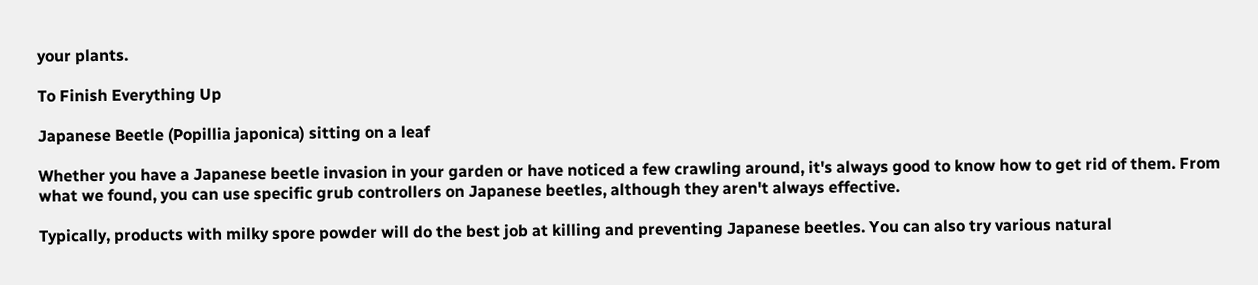your plants.

To Finish Everything Up

Japanese Beetle (Popillia japonica) sitting on a leaf

Whether you have a Japanese beetle invasion in your garden or have noticed a few crawling around, it's always good to know how to get rid of them. From what we found, you can use specific grub controllers on Japanese beetles, although they aren't always effective.

Typically, products with milky spore powder will do the best job at killing and preventing Japanese beetles. You can also try various natural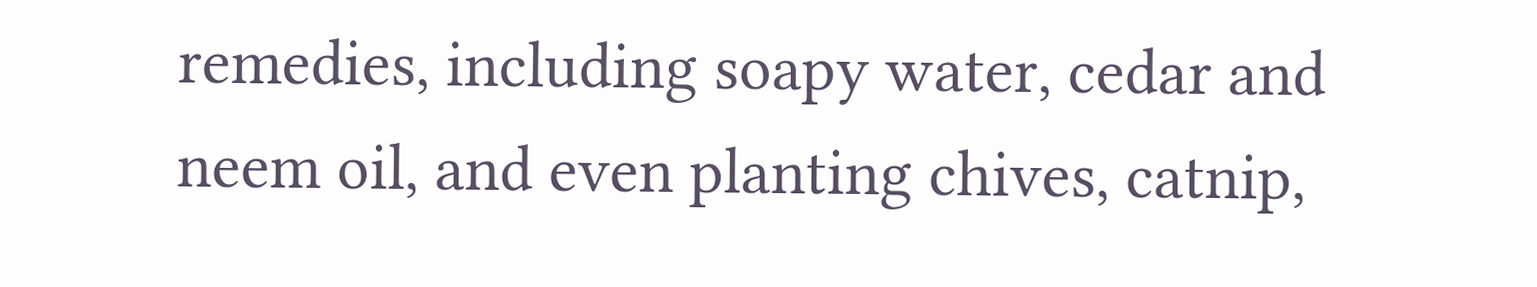remedies, including soapy water, cedar and neem oil, and even planting chives, catnip,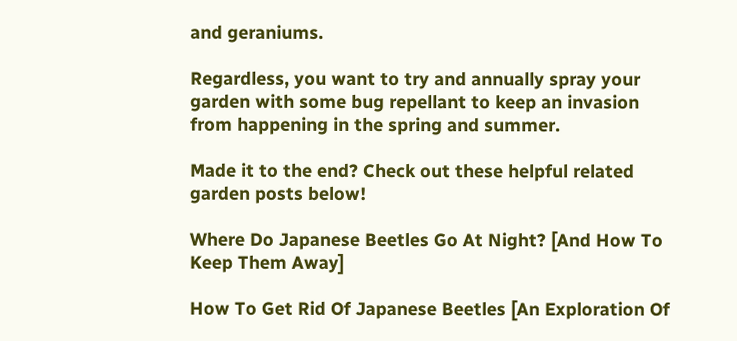and geraniums.

Regardless, you want to try and annually spray your garden with some bug repellant to keep an invasion from happening in the spring and summer.

Made it to the end? Check out these helpful related garden posts below!

Where Do Japanese Beetles Go At Night? [And How To Keep Them Away]

How To Get Rid Of Japanese Beetles [An Exploration Of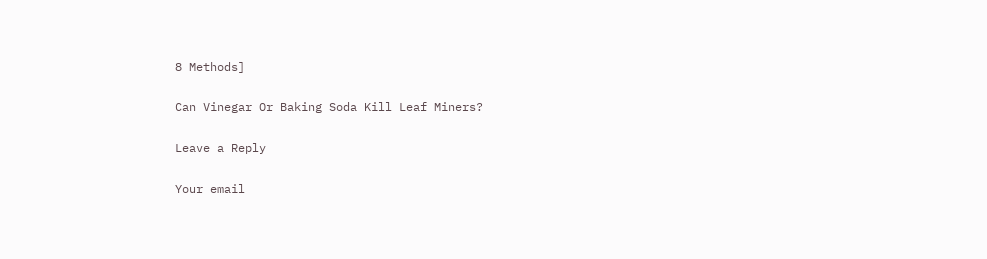8 Methods]

Can Vinegar Or Baking Soda Kill Leaf Miners?

Leave a Reply

Your email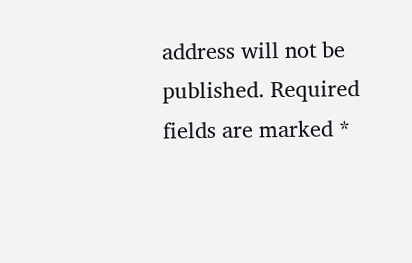address will not be published. Required fields are marked *